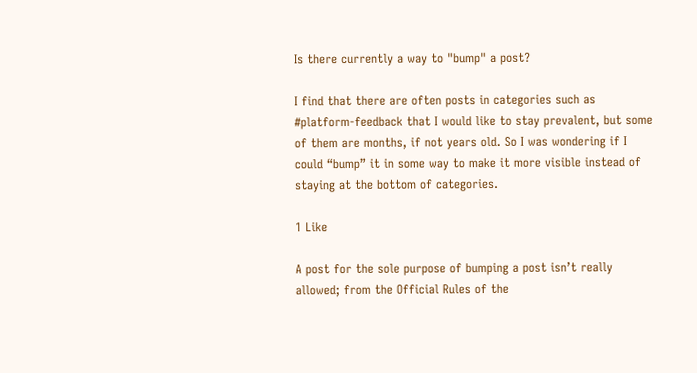Is there currently a way to "bump" a post?

I find that there are often posts in categories such as #platform-feedback that I would like to stay prevalent, but some of them are months, if not years old. So I was wondering if I could “bump” it in some way to make it more visible instead of staying at the bottom of categories.

1 Like

A post for the sole purpose of bumping a post isn’t really allowed; from the Official Rules of the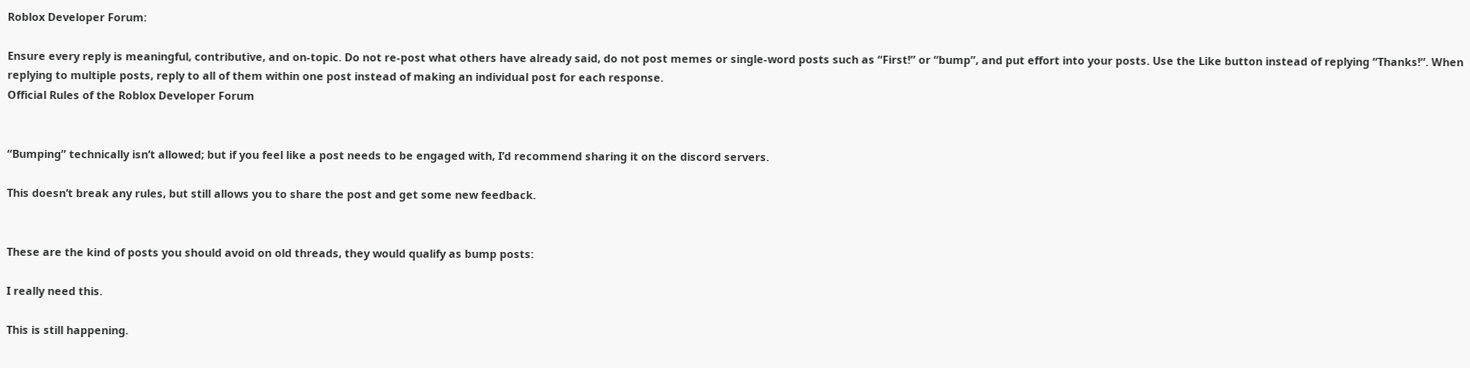Roblox Developer Forum:

Ensure every reply is meaningful, contributive, and on-topic. Do not re-post what others have already said, do not post memes or single-word posts such as “First!” or “bump”, and put effort into your posts. Use the Like button instead of replying “Thanks!”. When replying to multiple posts, reply to all of them within one post instead of making an individual post for each response.
Official Rules of the Roblox Developer Forum


“Bumping” technically isn’t allowed; but if you feel like a post needs to be engaged with, I’d recommend sharing it on the discord servers.

This doesn’t break any rules, but still allows you to share the post and get some new feedback.


These are the kind of posts you should avoid on old threads, they would qualify as bump posts:

I really need this.

This is still happening.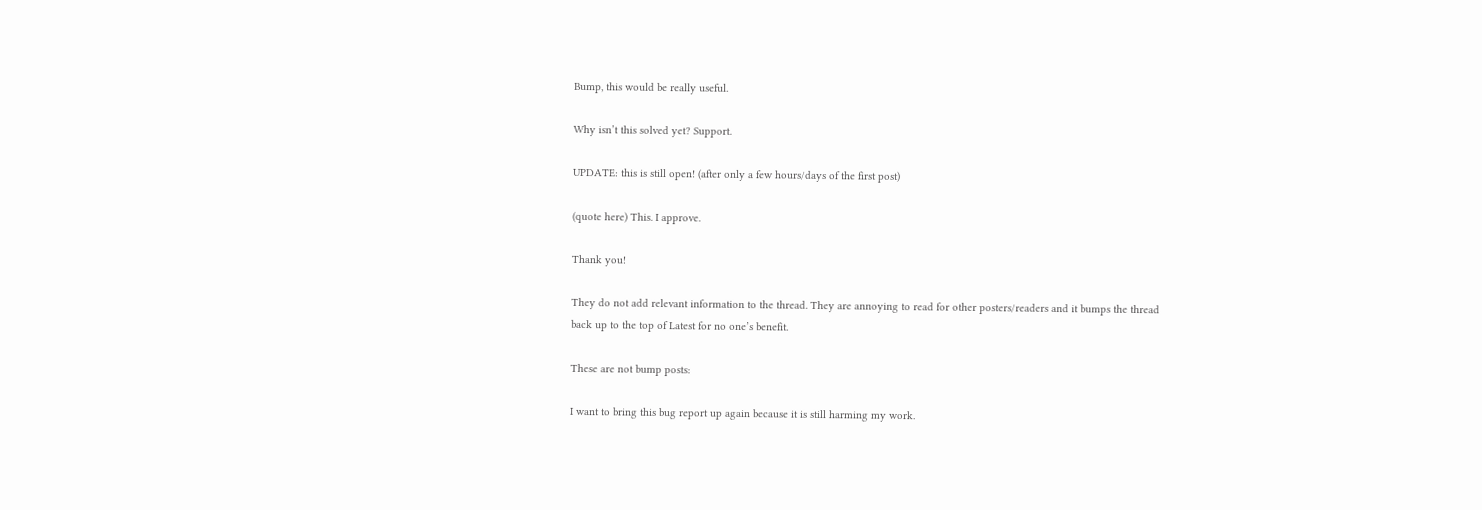Bump, this would be really useful.

Why isn’t this solved yet? Support.

UPDATE: this is still open! (after only a few hours/days of the first post)

(quote here) This. I approve.

Thank you!

They do not add relevant information to the thread. They are annoying to read for other posters/readers and it bumps the thread back up to the top of Latest for no one’s benefit.

These are not bump posts:

I want to bring this bug report up again because it is still harming my work.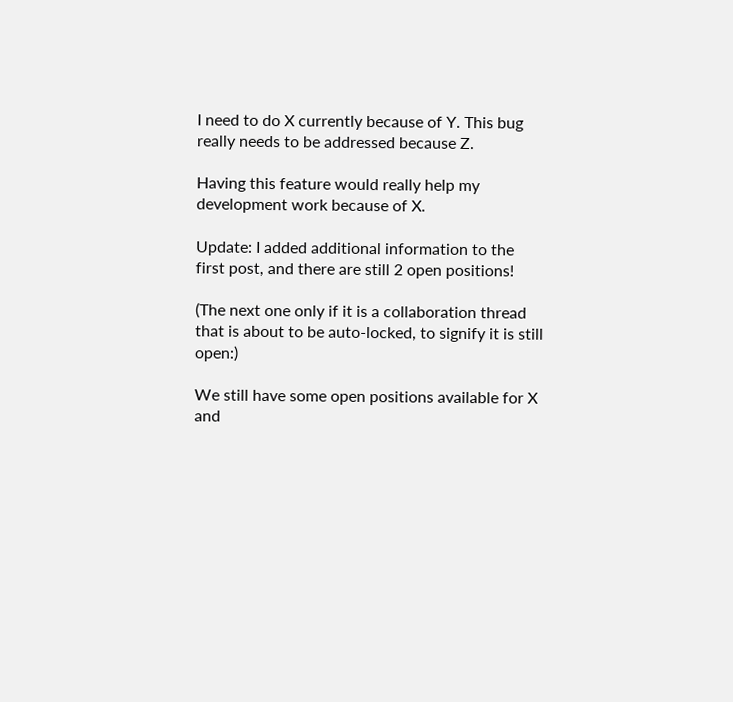I need to do X currently because of Y. This bug really needs to be addressed because Z.

Having this feature would really help my development work because of X.

Update: I added additional information to the first post, and there are still 2 open positions!

(The next one only if it is a collaboration thread that is about to be auto-locked, to signify it is still open:)

We still have some open positions available for X and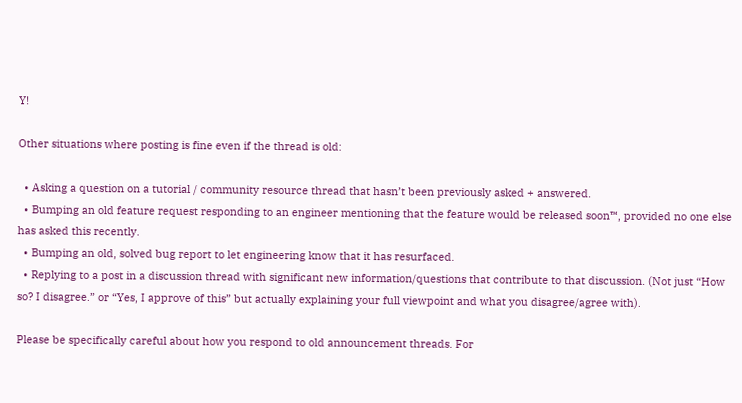Y!

Other situations where posting is fine even if the thread is old:

  • Asking a question on a tutorial / community resource thread that hasn’t been previously asked + answered.
  • Bumping an old feature request responding to an engineer mentioning that the feature would be released soon™, provided no one else has asked this recently.
  • Bumping an old, solved bug report to let engineering know that it has resurfaced.
  • Replying to a post in a discussion thread with significant new information/questions that contribute to that discussion. (Not just “How so? I disagree.” or “Yes, I approve of this” but actually explaining your full viewpoint and what you disagree/agree with).

Please be specifically careful about how you respond to old announcement threads. For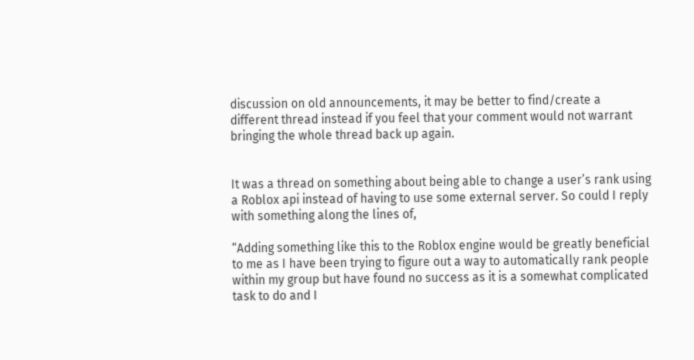discussion on old announcements, it may be better to find/create a different thread instead if you feel that your comment would not warrant bringing the whole thread back up again.


It was a thread on something about being able to change a user’s rank using a Roblox api instead of having to use some external server. So could I reply with something along the lines of,

“Adding something like this to the Roblox engine would be greatly beneficial to me as I have been trying to figure out a way to automatically rank people within my group but have found no success as it is a somewhat complicated task to do and I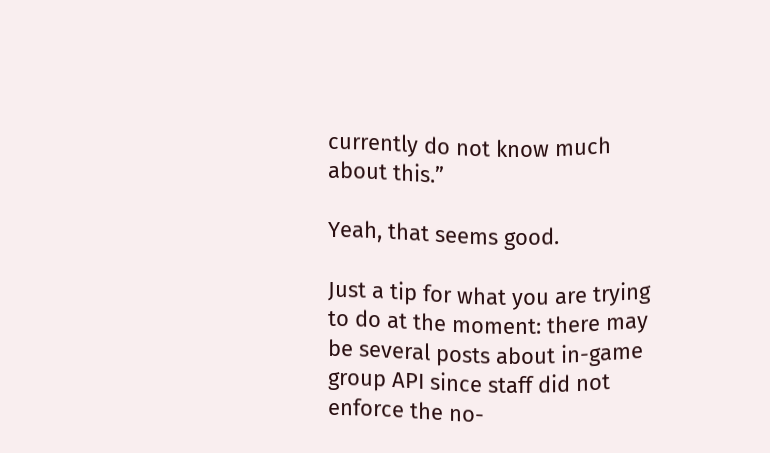currently do not know much about this.”

Yeah, that seems good.

Just a tip for what you are trying to do at the moment: there may be several posts about in-game group API since staff did not enforce the no-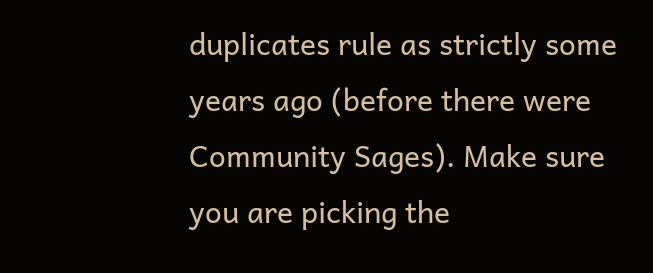duplicates rule as strictly some years ago (before there were Community Sages). Make sure you are picking the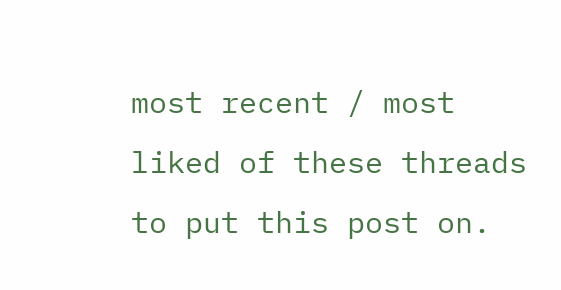most recent / most liked of these threads to put this post on.